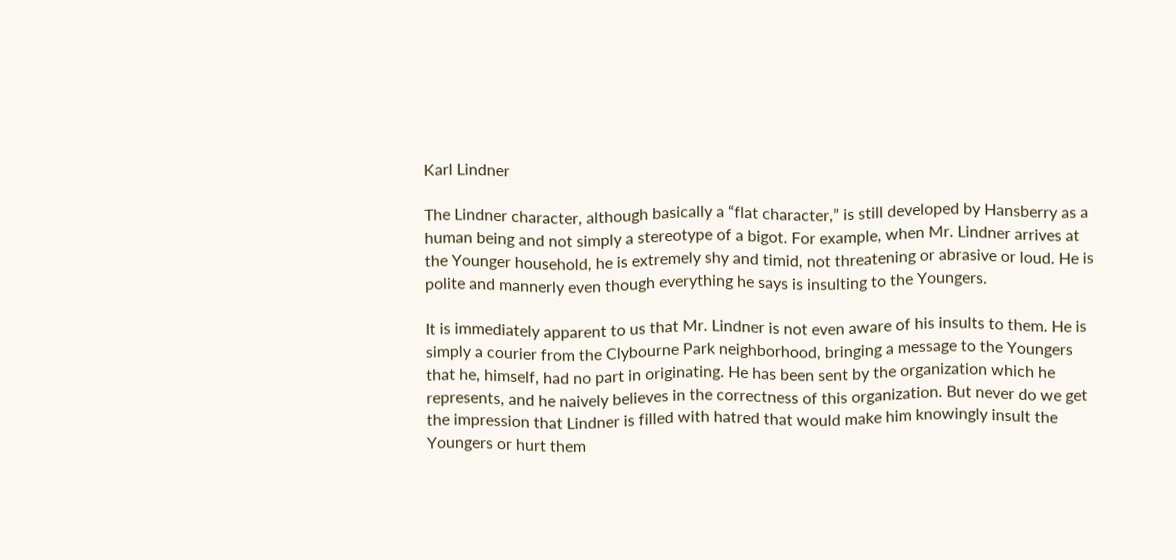Karl Lindner

The Lindner character, although basically a “flat character,” is still developed by Hansberry as a human being and not simply a stereotype of a bigot. For example, when Mr. Lindner arrives at the Younger household, he is extremely shy and timid, not threatening or abrasive or loud. He is polite and mannerly even though everything he says is insulting to the Youngers.

It is immediately apparent to us that Mr. Lindner is not even aware of his insults to them. He is simply a courier from the Clybourne Park neighborhood, bringing a message to the Youngers that he, himself, had no part in originating. He has been sent by the organization which he represents, and he naively believes in the correctness of this organization. But never do we get the impression that Lindner is filled with hatred that would make him knowingly insult the Youngers or hurt them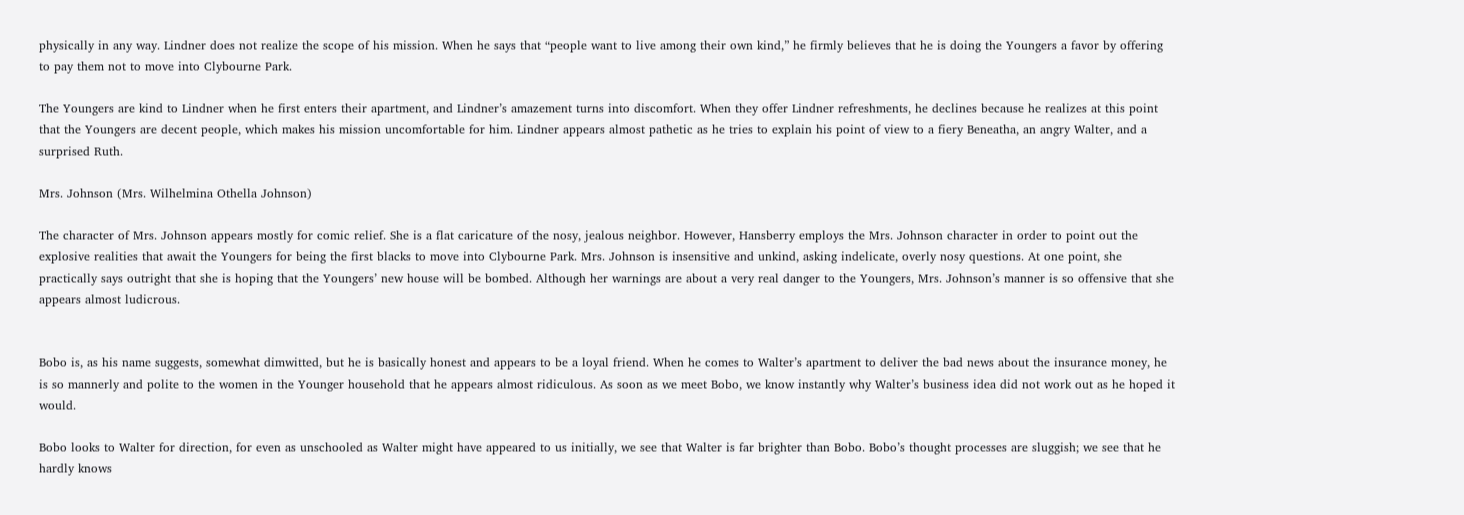physically in any way. Lindner does not realize the scope of his mission. When he says that “people want to live among their own kind,” he firmly believes that he is doing the Youngers a favor by offering to pay them not to move into Clybourne Park.

The Youngers are kind to Lindner when he first enters their apartment, and Lindner’s amazement turns into discomfort. When they offer Lindner refreshments, he declines because he realizes at this point that the Youngers are decent people, which makes his mission uncomfortable for him. Lindner appears almost pathetic as he tries to explain his point of view to a fiery Beneatha, an angry Walter, and a surprised Ruth.

Mrs. Johnson (Mrs. Wilhelmina Othella Johnson)

The character of Mrs. Johnson appears mostly for comic relief. She is a flat caricature of the nosy, jealous neighbor. However, Hansberry employs the Mrs. Johnson character in order to point out the explosive realities that await the Youngers for being the first blacks to move into Clybourne Park. Mrs. Johnson is insensitive and unkind, asking indelicate, overly nosy questions. At one point, she practically says outright that she is hoping that the Youngers’ new house will be bombed. Although her warnings are about a very real danger to the Youngers, Mrs. Johnson’s manner is so offensive that she appears almost ludicrous.


Bobo is, as his name suggests, somewhat dimwitted, but he is basically honest and appears to be a loyal friend. When he comes to Walter’s apartment to deliver the bad news about the insurance money, he is so mannerly and polite to the women in the Younger household that he appears almost ridiculous. As soon as we meet Bobo, we know instantly why Walter’s business idea did not work out as he hoped it would.

Bobo looks to Walter for direction, for even as unschooled as Walter might have appeared to us initially, we see that Walter is far brighter than Bobo. Bobo’s thought processes are sluggish; we see that he hardly knows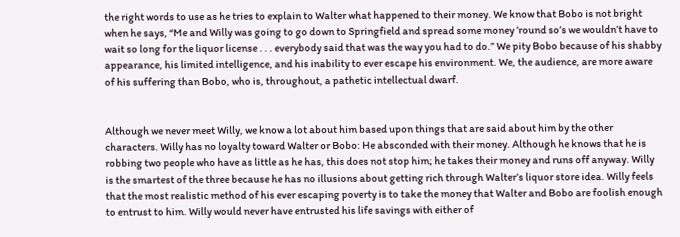the right words to use as he tries to explain to Walter what happened to their money. We know that Bobo is not bright when he says, “Me and Willy was going to go down to Springfield and spread some money ’round so’s we wouldn’t have to wait so long for the liquor license . . . everybody said that was the way you had to do.” We pity Bobo because of his shabby appearance, his limited intelligence, and his inability to ever escape his environment. We, the audience, are more aware of his suffering than Bobo, who is, throughout, a pathetic intellectual dwarf.


Although we never meet Willy, we know a lot about him based upon things that are said about him by the other characters. Willy has no loyalty toward Walter or Bobo: He absconded with their money. Although he knows that he is robbing two people who have as little as he has, this does not stop him; he takes their money and runs off anyway. Willy is the smartest of the three because he has no illusions about getting rich through Walter’s liquor store idea. Willy feels that the most realistic method of his ever escaping poverty is to take the money that Walter and Bobo are foolish enough to entrust to him. Willy would never have entrusted his life savings with either of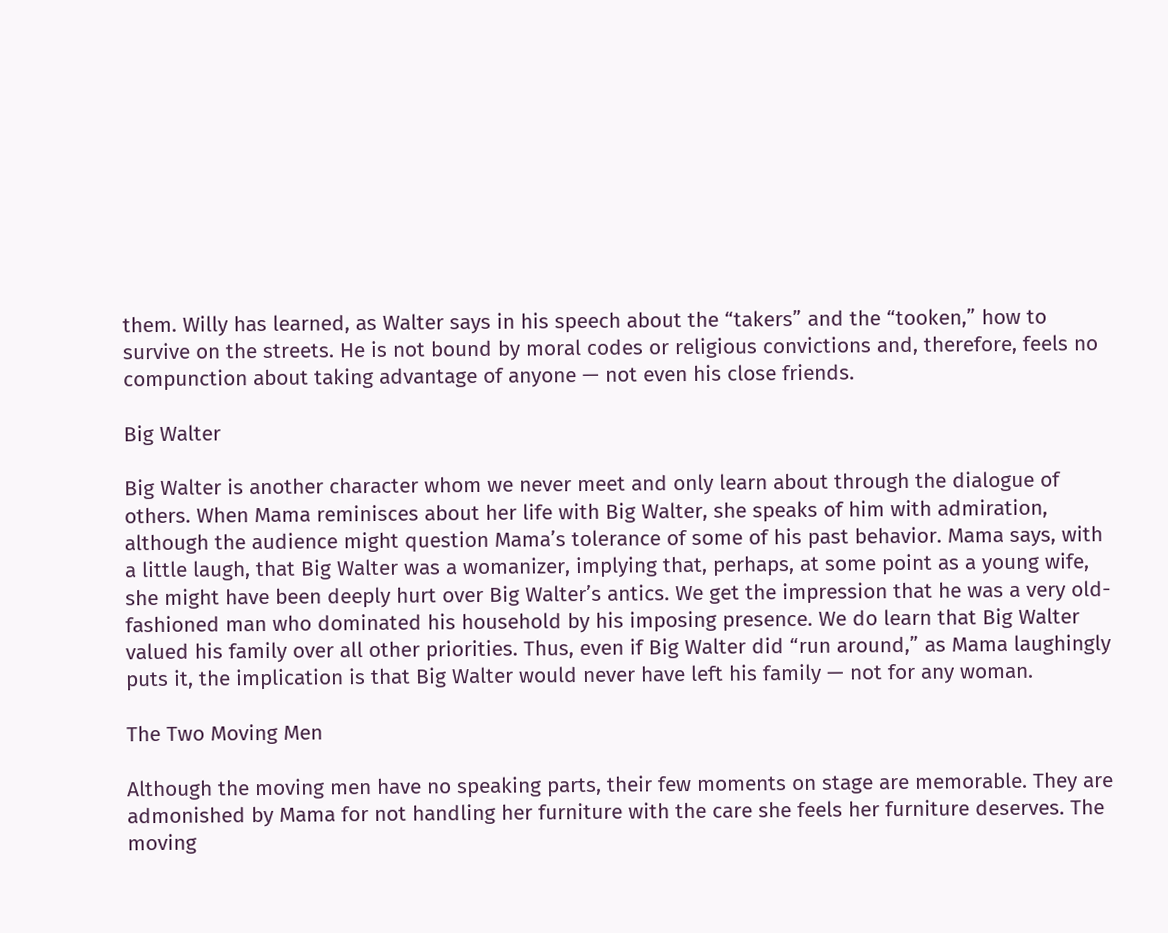them. Willy has learned, as Walter says in his speech about the “takers” and the “tooken,” how to survive on the streets. He is not bound by moral codes or religious convictions and, therefore, feels no compunction about taking advantage of anyone — not even his close friends.

Big Walter

Big Walter is another character whom we never meet and only learn about through the dialogue of others. When Mama reminisces about her life with Big Walter, she speaks of him with admiration, although the audience might question Mama’s tolerance of some of his past behavior. Mama says, with a little laugh, that Big Walter was a womanizer, implying that, perhaps, at some point as a young wife, she might have been deeply hurt over Big Walter’s antics. We get the impression that he was a very old-fashioned man who dominated his household by his imposing presence. We do learn that Big Walter valued his family over all other priorities. Thus, even if Big Walter did “run around,” as Mama laughingly puts it, the implication is that Big Walter would never have left his family — not for any woman.

The Two Moving Men

Although the moving men have no speaking parts, their few moments on stage are memorable. They are admonished by Mama for not handling her furniture with the care she feels her furniture deserves. The moving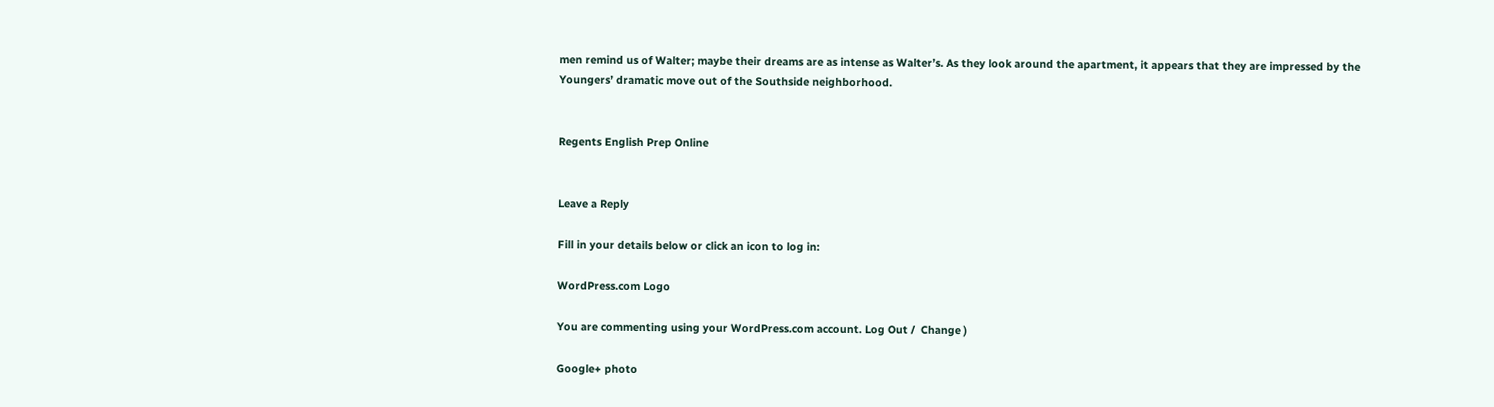men remind us of Walter; maybe their dreams are as intense as Walter’s. As they look around the apartment, it appears that they are impressed by the Youngers’ dramatic move out of the Southside neighborhood.


Regents English Prep Online


Leave a Reply

Fill in your details below or click an icon to log in:

WordPress.com Logo

You are commenting using your WordPress.com account. Log Out /  Change )

Google+ photo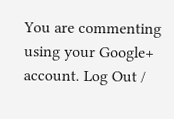You are commenting using your Google+ account. Log Out /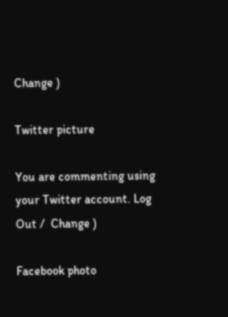Change )

Twitter picture

You are commenting using your Twitter account. Log Out /  Change )

Facebook photo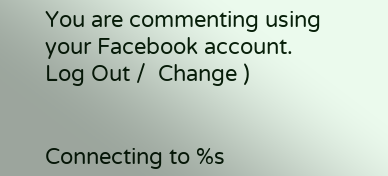You are commenting using your Facebook account. Log Out /  Change )


Connecting to %s